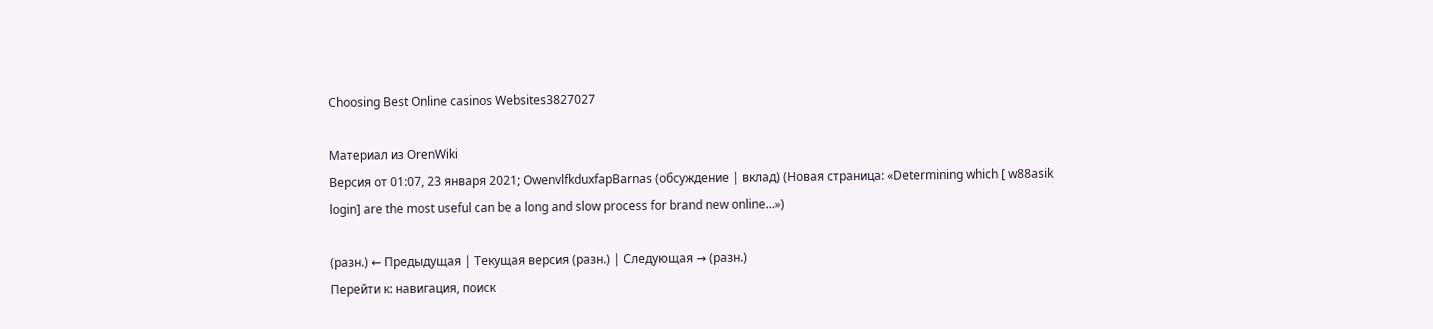Choosing Best Online casinos Websites3827027

Материал из OrenWiki
Версия от 01:07, 23 января 2021; OwenvlfkduxfapBarnas (обсуждение | вклад) (Новая страница: «Determining which [ w88asik login] are the most useful can be a long and slow process for brand new online…»)

(разн.) ← Предыдущая | Текущая версия (разн.) | Следующая → (разн.)
Перейти к: навигация, поиск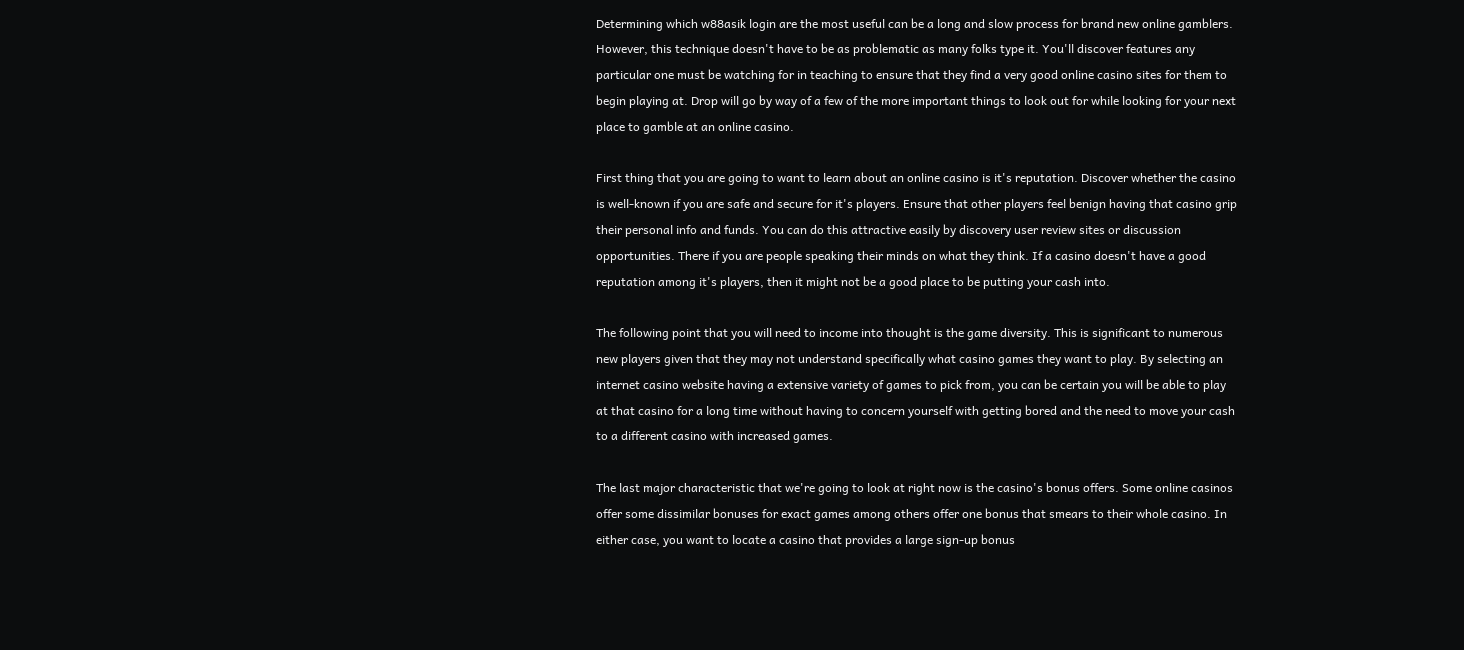Determining which w88asik login are the most useful can be a long and slow process for brand new online gamblers. However, this technique doesn't have to be as problematic as many folks type it. You'll discover features any particular one must be watching for in teaching to ensure that they find a very good online casino sites for them to begin playing at. Drop will go by way of a few of the more important things to look out for while looking for your next place to gamble at an online casino.

First thing that you are going to want to learn about an online casino is it's reputation. Discover whether the casino is well-known if you are safe and secure for it's players. Ensure that other players feel benign having that casino grip their personal info and funds. You can do this attractive easily by discovery user review sites or discussion opportunities. There if you are people speaking their minds on what they think. If a casino doesn't have a good reputation among it's players, then it might not be a good place to be putting your cash into.

The following point that you will need to income into thought is the game diversity. This is significant to numerous new players given that they may not understand specifically what casino games they want to play. By selecting an internet casino website having a extensive variety of games to pick from, you can be certain you will be able to play at that casino for a long time without having to concern yourself with getting bored and the need to move your cash to a different casino with increased games.

The last major characteristic that we're going to look at right now is the casino's bonus offers. Some online casinos offer some dissimilar bonuses for exact games among others offer one bonus that smears to their whole casino. In either case, you want to locate a casino that provides a large sign-up bonus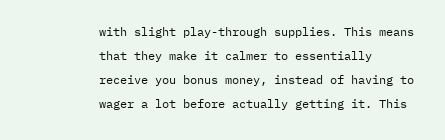with slight play-through supplies. This means that they make it calmer to essentially receive you bonus money, instead of having to wager a lot before actually getting it. This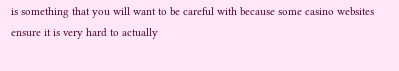is something that you will want to be careful with because some casino websites ensure it is very hard to actually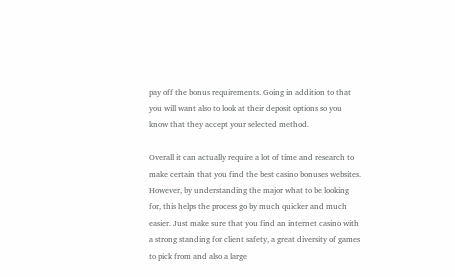pay off the bonus requirements. Going in addition to that you will want also to look at their deposit options so you know that they accept your selected method.

Overall it can actually require a lot of time and research to make certain that you find the best casino bonuses websites. However, by understanding the major what to be looking for, this helps the process go by much quicker and much easier. Just make sure that you find an internet casino with a strong standing for client safety, a great diversity of games to pick from and also a large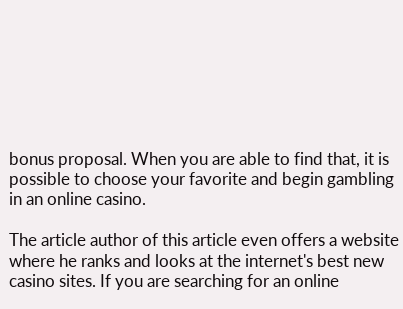bonus proposal. When you are able to find that, it is possible to choose your favorite and begin gambling in an online casino.

The article author of this article even offers a website where he ranks and looks at the internet's best new casino sites. If you are searching for an online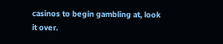casinos to begin gambling at, look it over.